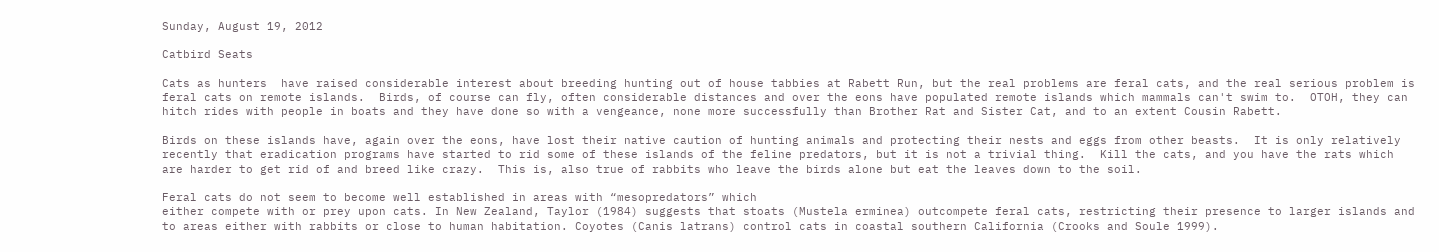Sunday, August 19, 2012

Catbird Seats

Cats as hunters  have raised considerable interest about breeding hunting out of house tabbies at Rabett Run, but the real problems are feral cats, and the real serious problem is feral cats on remote islands.  Birds, of course can fly, often considerable distances and over the eons have populated remote islands which mammals can't swim to.  OTOH, they can hitch rides with people in boats and they have done so with a vengeance, none more successfully than Brother Rat and Sister Cat, and to an extent Cousin Rabett.

Birds on these islands have, again over the eons, have lost their native caution of hunting animals and protecting their nests and eggs from other beasts.  It is only relatively recently that eradication programs have started to rid some of these islands of the feline predators, but it is not a trivial thing.  Kill the cats, and you have the rats which are harder to get rid of and breed like crazy.  This is, also true of rabbits who leave the birds alone but eat the leaves down to the soil.

Feral cats do not seem to become well established in areas with “mesopredators” which
either compete with or prey upon cats. In New Zealand, Taylor (1984) suggests that stoats (Mustela erminea) outcompete feral cats, restricting their presence to larger islands and to areas either with rabbits or close to human habitation. Coyotes (Canis latrans) control cats in coastal southern California (Crooks and Soule 1999).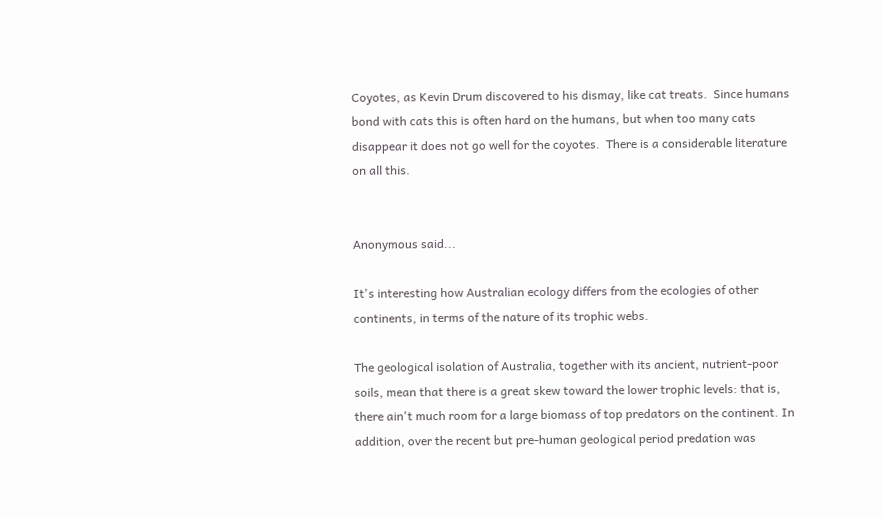Coyotes, as Kevin Drum discovered to his dismay, like cat treats.  Since humans bond with cats this is often hard on the humans, but when too many cats disappear it does not go well for the coyotes.  There is a considerable literature on all this.


Anonymous said...

It's interesting how Australian ecology differs from the ecologies of other continents, in terms of the nature of its trophic webs.

The geological isolation of Australia, together with its ancient, nutrient-poor soils, mean that there is a great skew toward the lower trophic levels: that is, there ain't much room for a large biomass of top predators on the continent. In addition, over the recent but pre-human geological period predation was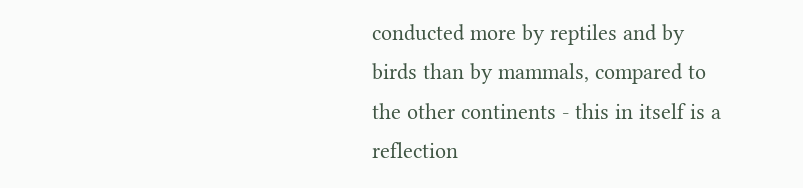conducted more by reptiles and by birds than by mammals, compared to the other continents - this in itself is a reflection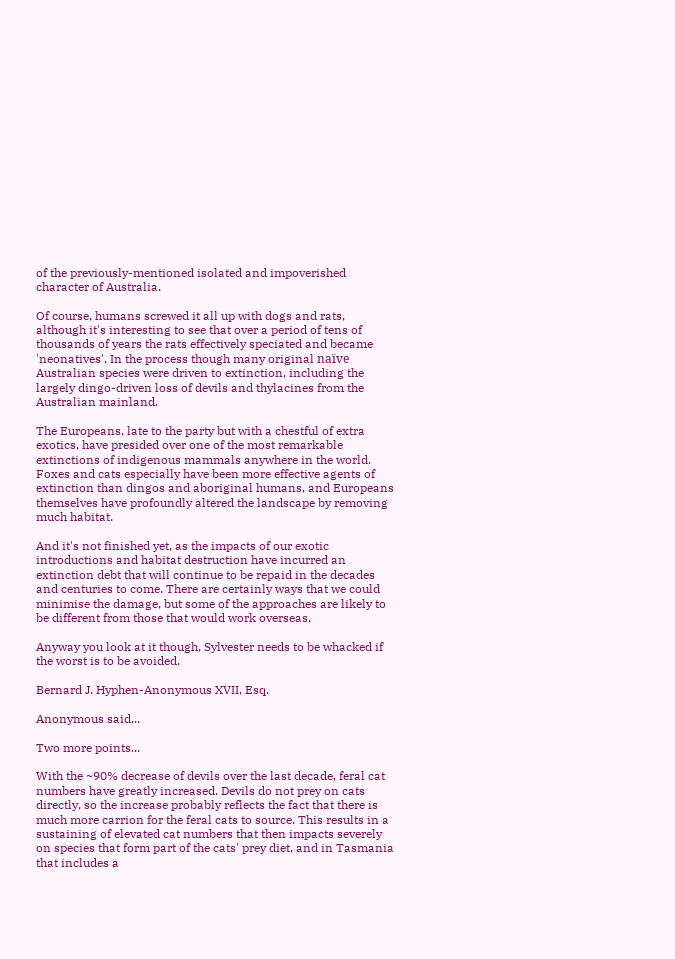of the previously-mentioned isolated and impoverished character of Australia.

Of course, humans screwed it all up with dogs and rats, although it's interesting to see that over a period of tens of thousands of years the rats effectively speciated and became 'neonatives'. In the process though many original naïve Australian species were driven to extinction, including the largely dingo-driven loss of devils and thylacines from the Australian mainland.

The Europeans, late to the party but with a chestful of extra exotics, have presided over one of the most remarkable extinctions of indigenous mammals anywhere in the world. Foxes and cats especially have been more effective agents of extinction than dingos and aboriginal humans, and Europeans themselves have profoundly altered the landscape by removing much habitat.

And it's not finished yet, as the impacts of our exotic introductions and habitat destruction have incurred an extinction debt that will continue to be repaid in the decades and centuries to come. There are certainly ways that we could minimise the damage, but some of the approaches are likely to be different from those that would work overseas.

Anyway you look at it though, Sylvester needs to be whacked if the worst is to be avoided.

Bernard J. Hyphen-Anonymous XVII, Esq.

Anonymous said...

Two more points...

With the ~90% decrease of devils over the last decade, feral cat numbers have greatly increased. Devils do not prey on cats directly, so the increase probably reflects the fact that there is much more carrion for the feral cats to source. This results in a sustaining of elevated cat numbers that then impacts severely on species that form part of the cats' prey diet, and in Tasmania that includes a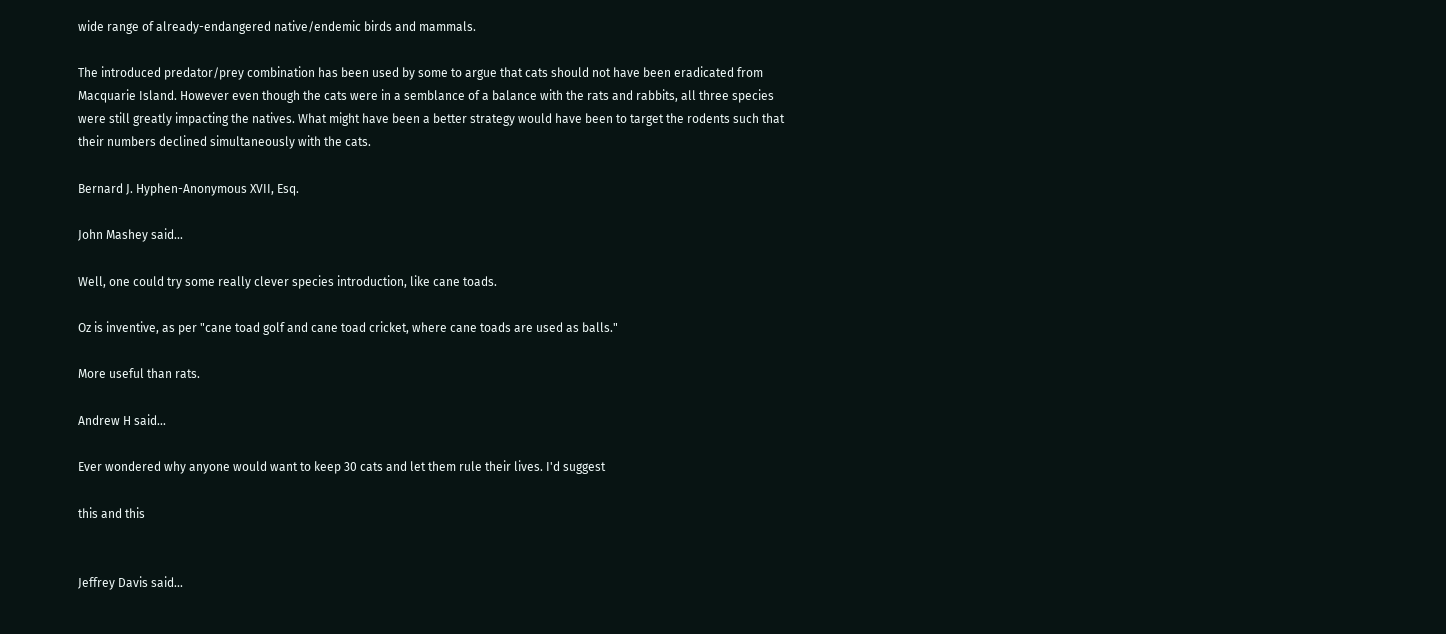wide range of already-endangered native/endemic birds and mammals.

The introduced predator/prey combination has been used by some to argue that cats should not have been eradicated from Macquarie Island. However even though the cats were in a semblance of a balance with the rats and rabbits, all three species were still greatly impacting the natives. What might have been a better strategy would have been to target the rodents such that their numbers declined simultaneously with the cats.

Bernard J. Hyphen-Anonymous XVII, Esq.

John Mashey said...

Well, one could try some really clever species introduction, like cane toads.

Oz is inventive, as per "cane toad golf and cane toad cricket, where cane toads are used as balls."

More useful than rats.

Andrew H said...

Ever wondered why anyone would want to keep 30 cats and let them rule their lives. I'd suggest

this and this


Jeffrey Davis said...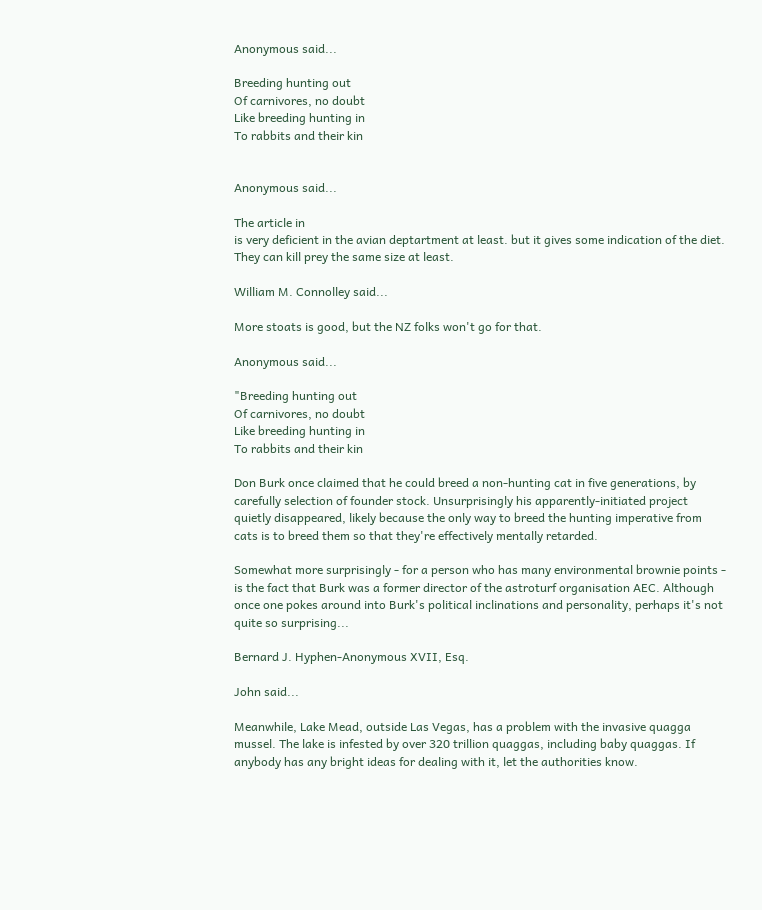Anonymous said...

Breeding hunting out
Of carnivores, no doubt
Like breeding hunting in
To rabbits and their kin


Anonymous said...

The article in
is very deficient in the avian deptartment at least. but it gives some indication of the diet.
They can kill prey the same size at least.

William M. Connolley said...

More stoats is good, but the NZ folks won't go for that.

Anonymous said...

"Breeding hunting out
Of carnivores, no doubt
Like breeding hunting in
To rabbits and their kin

Don Burk once claimed that he could breed a non-hunting cat in five generations, by carefully selection of founder stock. Unsurprisingly his apparently-initiated project quietly disappeared, likely because the only way to breed the hunting imperative from cats is to breed them so that they're effectively mentally retarded.

Somewhat more surprisingly - for a person who has many environmental brownie points - is the fact that Burk was a former director of the astroturf organisation AEC. Although once one pokes around into Burk's political inclinations and personality, perhaps it's not quite so surprising...

Bernard J. Hyphen-Anonymous XVII, Esq.

John said...

Meanwhile, Lake Mead, outside Las Vegas, has a problem with the invasive quagga mussel. The lake is infested by over 320 trillion quaggas, including baby quaggas. If anybody has any bright ideas for dealing with it, let the authorities know.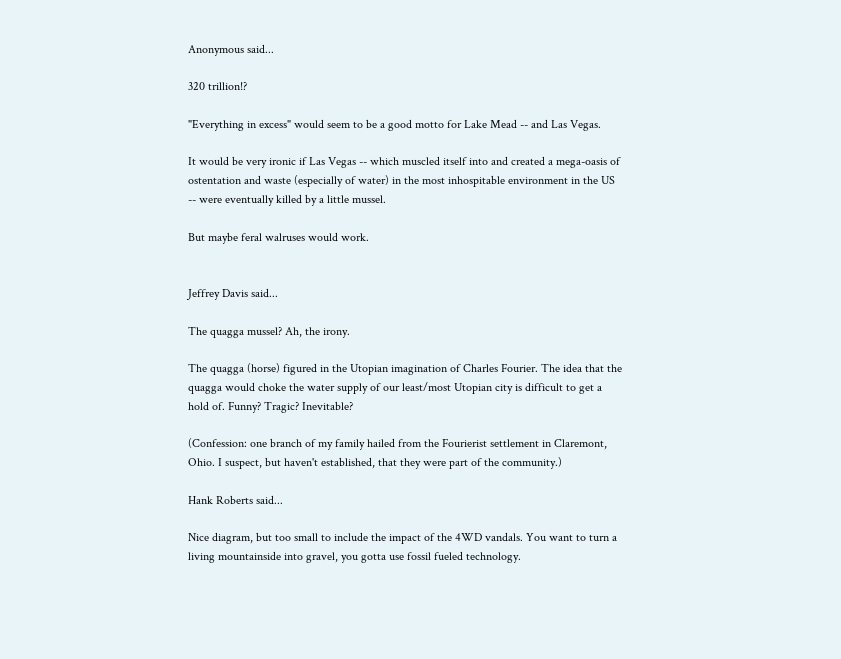Anonymous said...

320 trillion!?

"Everything in excess" would seem to be a good motto for Lake Mead -- and Las Vegas.

It would be very ironic if Las Vegas -- which muscled itself into and created a mega-oasis of ostentation and waste (especially of water) in the most inhospitable environment in the US -- were eventually killed by a little mussel.

But maybe feral walruses would work.


Jeffrey Davis said...

The quagga mussel? Ah, the irony.

The quagga (horse) figured in the Utopian imagination of Charles Fourier. The idea that the quagga would choke the water supply of our least/most Utopian city is difficult to get a hold of. Funny? Tragic? Inevitable?

(Confession: one branch of my family hailed from the Fourierist settlement in Claremont, Ohio. I suspect, but haven't established, that they were part of the community.)

Hank Roberts said...

Nice diagram, but too small to include the impact of the 4WD vandals. You want to turn a living mountainside into gravel, you gotta use fossil fueled technology.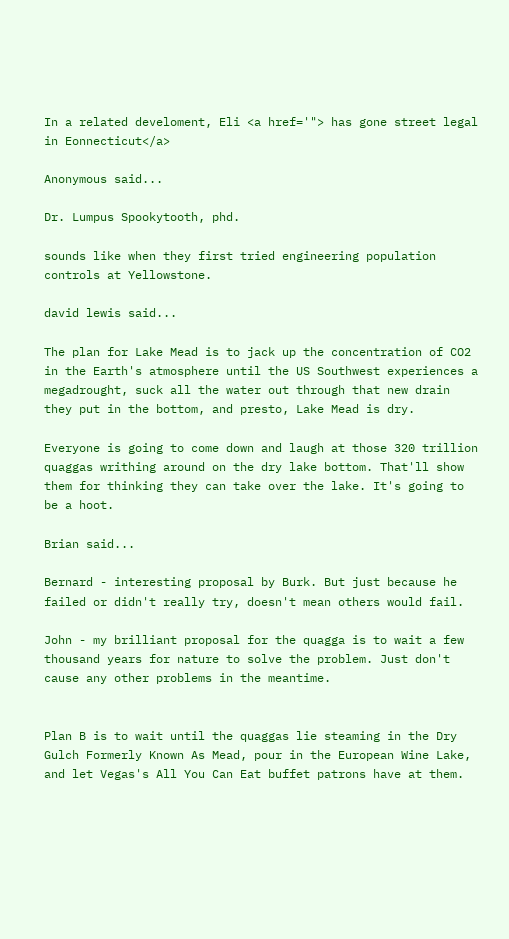In a related develoment, Eli <a href='"> has gone street legal in Eonnecticut</a>

Anonymous said...

Dr. Lumpus Spookytooth, phd.

sounds like when they first tried engineering population controls at Yellowstone.

david lewis said...

The plan for Lake Mead is to jack up the concentration of CO2 in the Earth's atmosphere until the US Southwest experiences a megadrought, suck all the water out through that new drain they put in the bottom, and presto, Lake Mead is dry.

Everyone is going to come down and laugh at those 320 trillion quaggas writhing around on the dry lake bottom. That'll show them for thinking they can take over the lake. It's going to be a hoot.

Brian said...

Bernard - interesting proposal by Burk. But just because he failed or didn't really try, doesn't mean others would fail.

John - my brilliant proposal for the quagga is to wait a few thousand years for nature to solve the problem. Just don't cause any other problems in the meantime.


Plan B is to wait until the quaggas lie steaming in the Dry Gulch Formerly Known As Mead, pour in the European Wine Lake, and let Vegas's All You Can Eat buffet patrons have at them.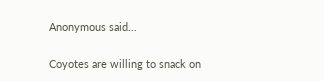Anonymous said...

Coyotes are willing to snack on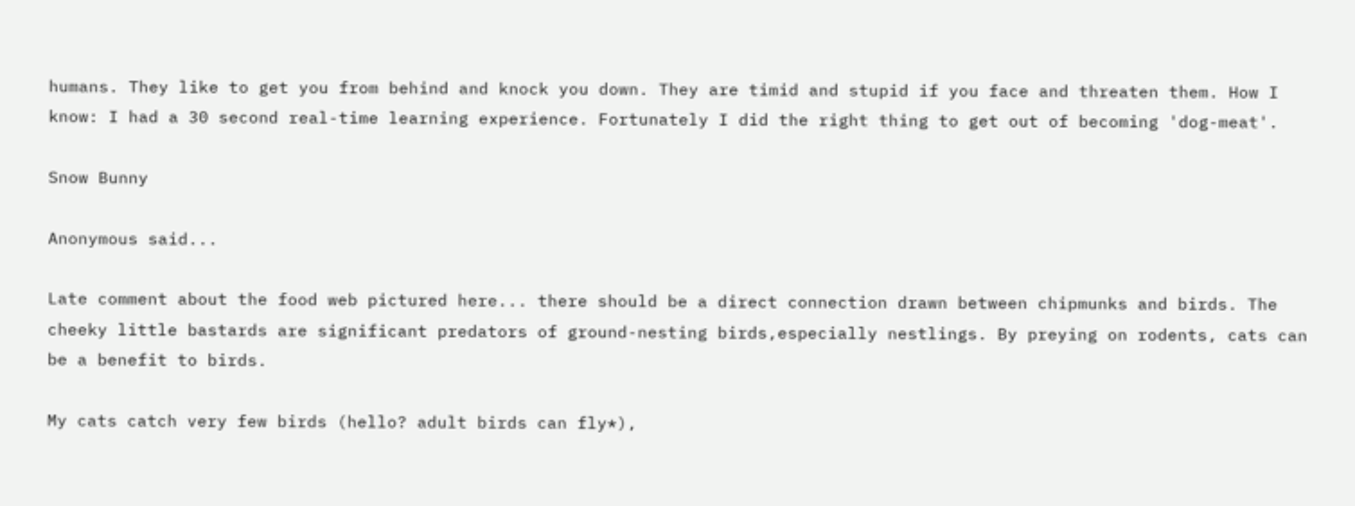humans. They like to get you from behind and knock you down. They are timid and stupid if you face and threaten them. How I know: I had a 30 second real-time learning experience. Fortunately I did the right thing to get out of becoming 'dog-meat'.

Snow Bunny

Anonymous said...

Late comment about the food web pictured here... there should be a direct connection drawn between chipmunks and birds. The cheeky little bastards are significant predators of ground-nesting birds,especially nestlings. By preying on rodents, cats can be a benefit to birds.

My cats catch very few birds (hello? adult birds can fly*),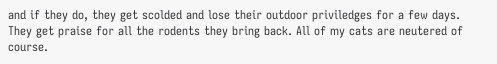and if they do, they get scolded and lose their outdoor priviledges for a few days. They get praise for all the rodents they bring back. All of my cats are neutered of course.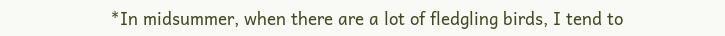*In midsummer, when there are a lot of fledgling birds, I tend to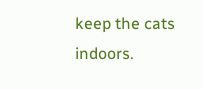keep the cats indoors.